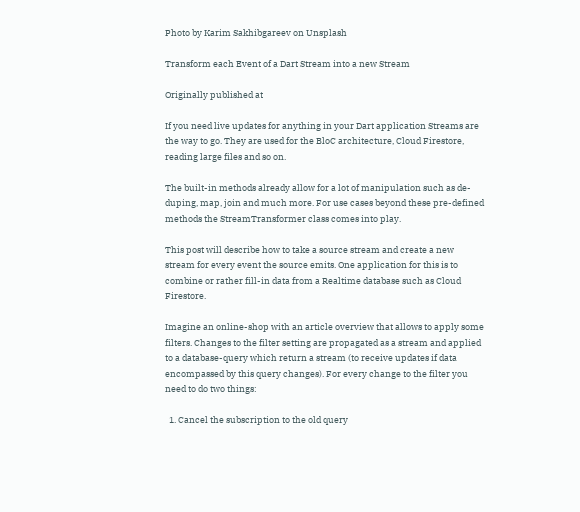Photo by Karim Sakhibgareev on Unsplash

Transform each Event of a Dart Stream into a new Stream

Originally published at

If you need live updates for anything in your Dart application Streams are the way to go. They are used for the BloC architecture, Cloud Firestore, reading large files and so on.

The built-in methods already allow for a lot of manipulation such as de-duping, map, join and much more. For use cases beyond these pre-defined methods the StreamTransformer class comes into play.

This post will describe how to take a source stream and create a new stream for every event the source emits. One application for this is to combine or rather fill-in data from a Realtime database such as Cloud Firestore.

Imagine an online-shop with an article overview that allows to apply some filters. Changes to the filter setting are propagated as a stream and applied to a database-query which return a stream (to receive updates if data encompassed by this query changes). For every change to the filter you need to do two things:

  1. Cancel the subscription to the old query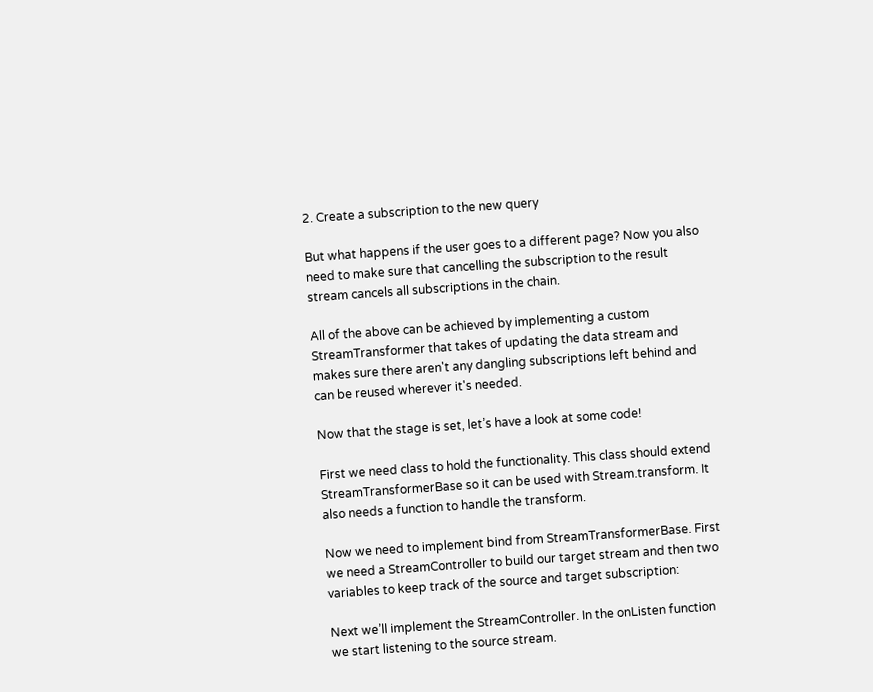2. Create a subscription to the new query

But what happens if the user goes to a different page? Now you also need to make sure that cancelling the subscription to the result stream cancels all subscriptions in the chain.

All of the above can be achieved by implementing a custom StreamTransformer that takes of updating the data stream and makes sure there aren't any dangling subscriptions left behind and can be reused wherever it's needed.

Now that the stage is set, let’s have a look at some code!

First we need class to hold the functionality. This class should extend StreamTransformerBase so it can be used with Stream.transform. It also needs a function to handle the transform.

Now we need to implement bind from StreamTransformerBase. First we need a StreamController to build our target stream and then two variables to keep track of the source and target subscription:

Next we’ll implement the StreamController. In the onListen function we start listening to the source stream.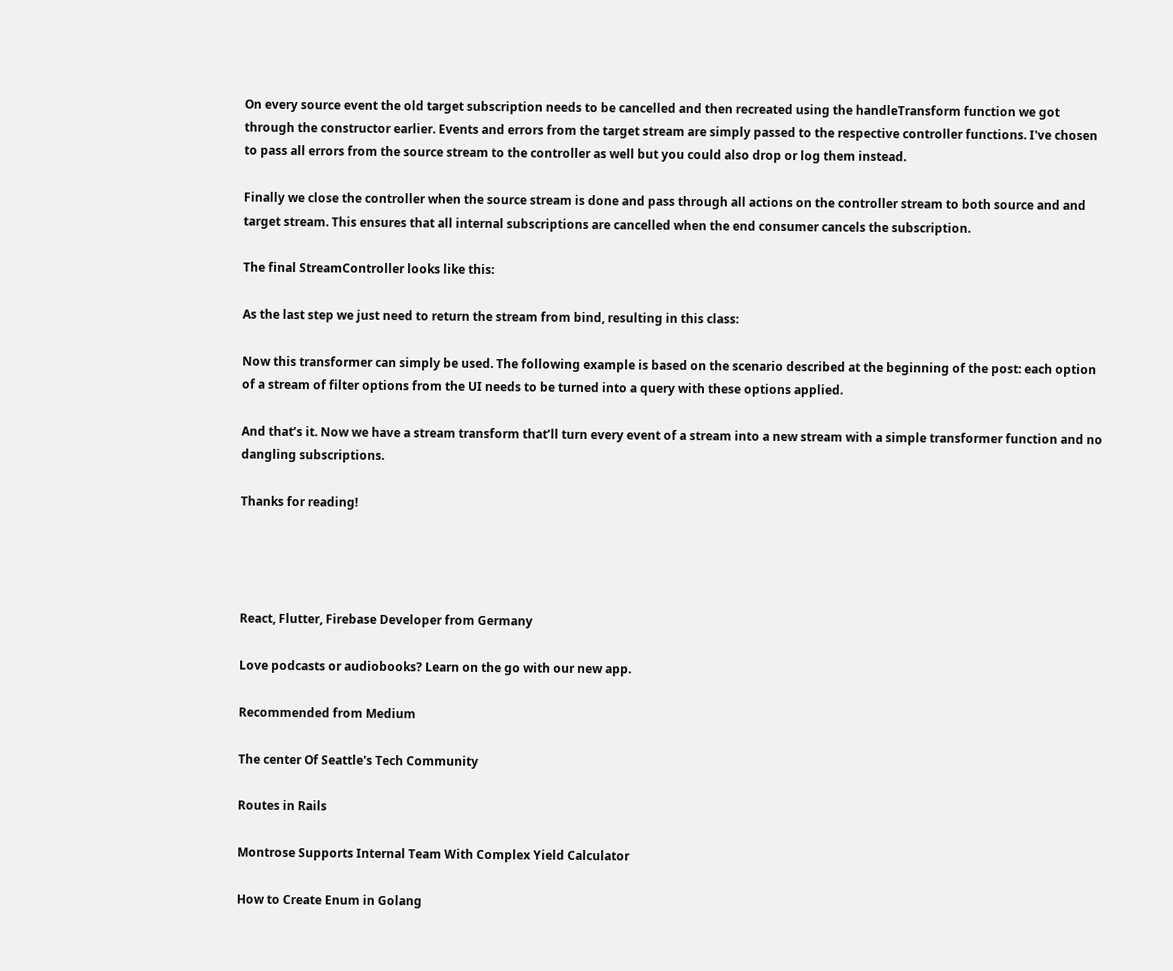On every source event the old target subscription needs to be cancelled and then recreated using the handleTransform function we got through the constructor earlier. Events and errors from the target stream are simply passed to the respective controller functions. I've chosen to pass all errors from the source stream to the controller as well but you could also drop or log them instead.

Finally we close the controller when the source stream is done and pass through all actions on the controller stream to both source and and target stream. This ensures that all internal subscriptions are cancelled when the end consumer cancels the subscription.

The final StreamController looks like this:

As the last step we just need to return the stream from bind, resulting in this class:

Now this transformer can simply be used. The following example is based on the scenario described at the beginning of the post: each option of a stream of filter options from the UI needs to be turned into a query with these options applied.

And that’s it. Now we have a stream transform that’ll turn every event of a stream into a new stream with a simple transformer function and no dangling subscriptions.

Thanks for reading!




React, Flutter, Firebase Developer from Germany

Love podcasts or audiobooks? Learn on the go with our new app.

Recommended from Medium

The center Of Seattle's Tech Community

Routes in Rails

Montrose Supports Internal Team With Complex Yield Calculator

How to Create Enum in Golang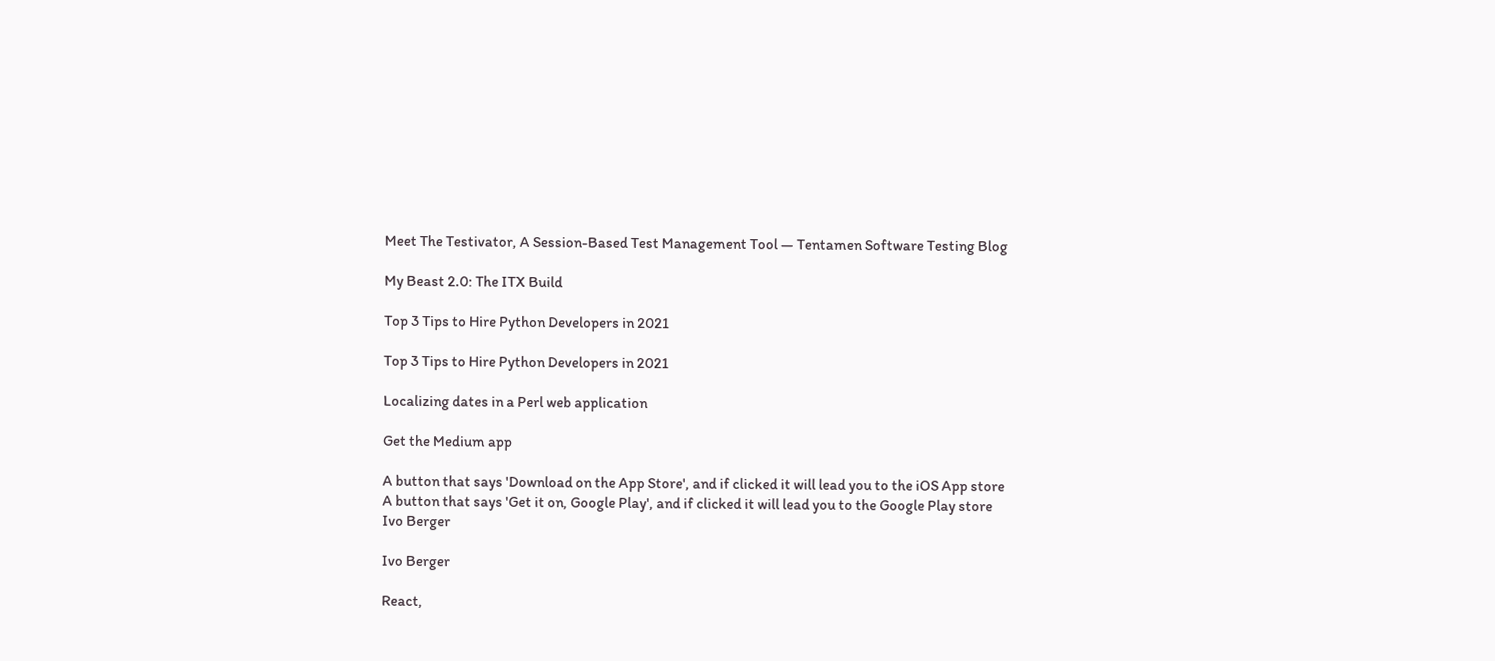Meet The Testivator, A Session-Based Test Management Tool — Tentamen Software Testing Blog

My Beast 2.0: The ITX Build

Top 3 Tips to Hire Python Developers in 2021

Top 3 Tips to Hire Python Developers in 2021

Localizing dates in a Perl web application

Get the Medium app

A button that says 'Download on the App Store', and if clicked it will lead you to the iOS App store
A button that says 'Get it on, Google Play', and if clicked it will lead you to the Google Play store
Ivo Berger

Ivo Berger

React,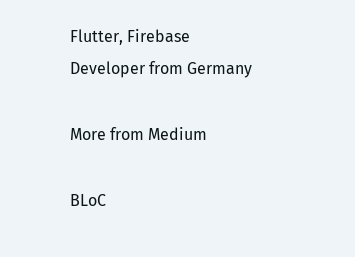Flutter, Firebase Developer from Germany

More from Medium

BLoC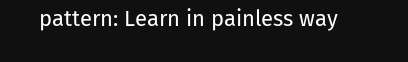pattern: Learn in painless way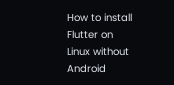How to install Flutter on Linux without Android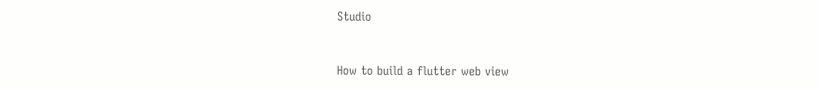Studio


How to build a flutter web view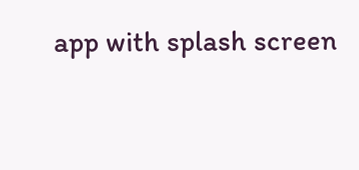app with splash screen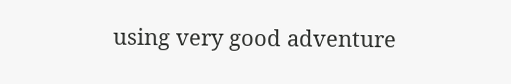using very good adventure